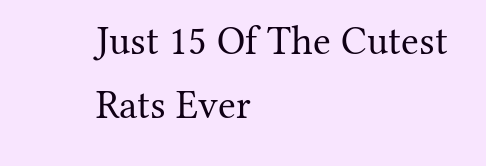Just 15 Of The Cutest Rats Ever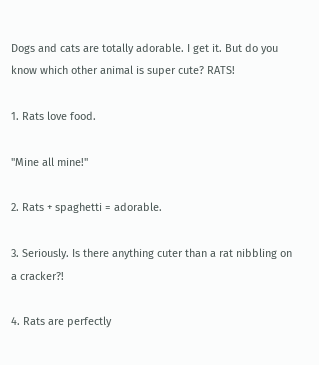Dogs and cats are totally adorable. I get it. But do you know which other animal is super cute? RATS!

1. Rats love food.

"Mine all mine!"

2. Rats + spaghetti = adorable.

3. Seriously. Is there anything cuter than a rat nibbling on a cracker?!

4. Rats are perfectly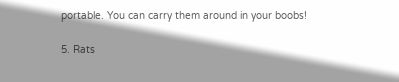portable. You can carry them around in your boobs!

5. Rats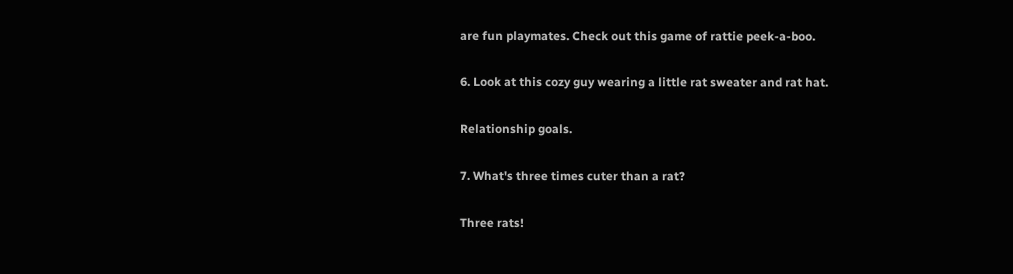are fun playmates. Check out this game of rattie peek-a-boo.

6. Look at this cozy guy wearing a little rat sweater and rat hat.

Relationship goals.

7. What's three times cuter than a rat?

Three rats!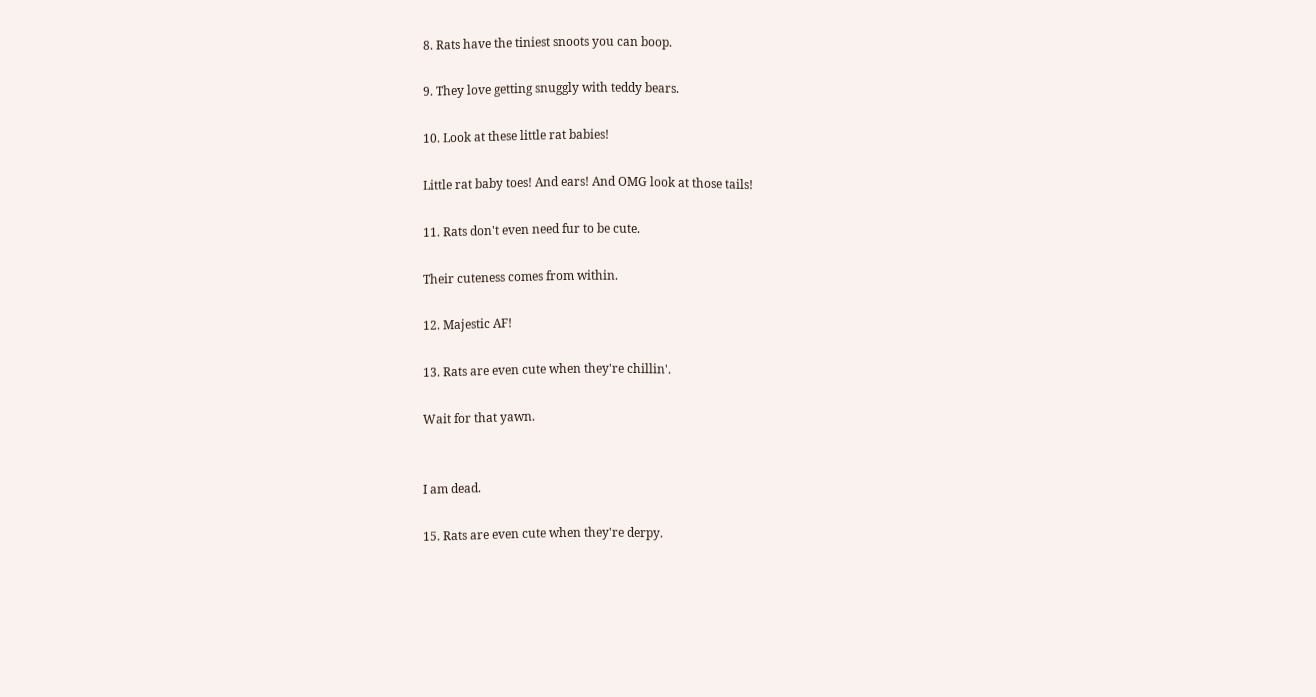8. Rats have the tiniest snoots you can boop.

9. They love getting snuggly with teddy bears.

10. Look at these little rat babies!

Little rat baby toes! And ears! And OMG look at those tails!

11. Rats don't even need fur to be cute.

Their cuteness comes from within.

12. Majestic AF!

13. Rats are even cute when they're chillin'.

Wait for that yawn.


I am dead.

15. Rats are even cute when they're derpy.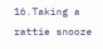16.Taking a rattie snooze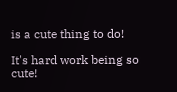is a cute thing to do!

It's hard work being so cute!